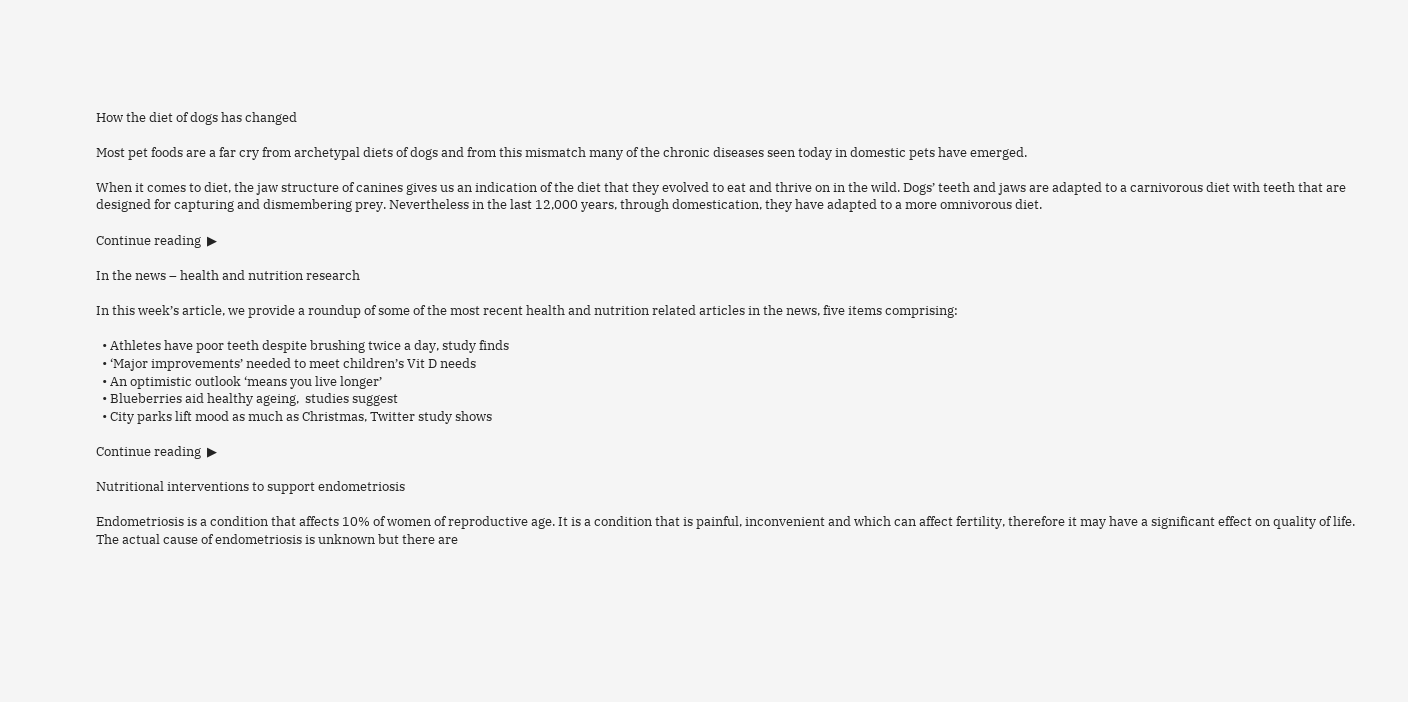How the diet of dogs has changed

Most pet foods are a far cry from archetypal diets of dogs and from this mismatch many of the chronic diseases seen today in domestic pets have emerged.

When it comes to diet, the jaw structure of canines gives us an indication of the diet that they evolved to eat and thrive on in the wild. Dogs’ teeth and jaws are adapted to a carnivorous diet with teeth that are designed for capturing and dismembering prey. Nevertheless in the last 12,000 years, through domestication, they have adapted to a more omnivorous diet.

Continue reading  ▶

In the news – health and nutrition research

In this week’s article, we provide a roundup of some of the most recent health and nutrition related articles in the news, five items comprising:

  • Athletes have poor teeth despite brushing twice a day, study finds
  • ‘Major improvements’ needed to meet children’s Vit D needs
  • An optimistic outlook ‘means you live longer’
  • Blueberries aid healthy ageing,  studies suggest
  • City parks lift mood as much as Christmas, Twitter study shows

Continue reading  ▶

Nutritional interventions to support endometriosis

Endometriosis is a condition that affects 10% of women of reproductive age. It is a condition that is painful, inconvenient and which can affect fertility, therefore it may have a significant effect on quality of life. The actual cause of endometriosis is unknown but there are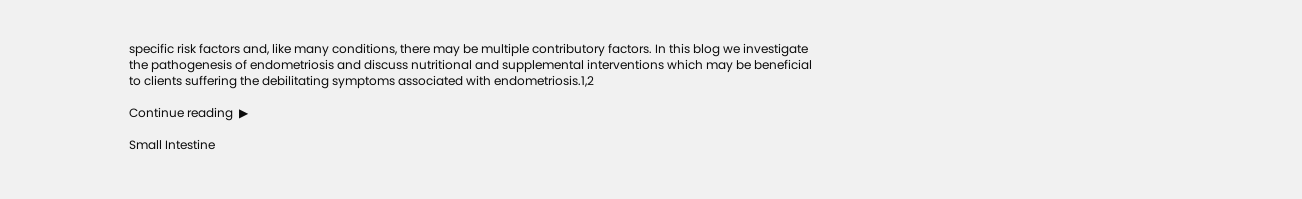specific risk factors and, like many conditions, there may be multiple contributory factors. In this blog we investigate the pathogenesis of endometriosis and discuss nutritional and supplemental interventions which may be beneficial to clients suffering the debilitating symptoms associated with endometriosis.1,2

Continue reading  ▶

Small Intestine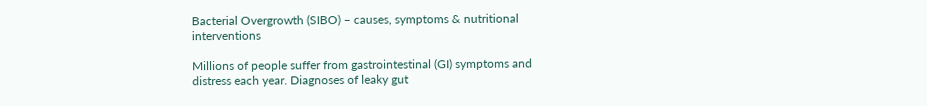Bacterial Overgrowth (SIBO) – causes, symptoms & nutritional interventions

Millions of people suffer from gastrointestinal (GI) symptoms and distress each year. Diagnoses of leaky gut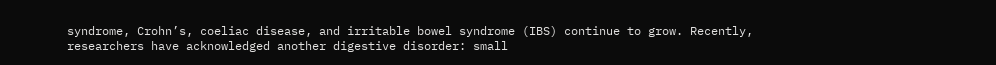syndrome, Crohn’s, coeliac disease, and irritable bowel syndrome (IBS) continue to grow. Recently, researchers have acknowledged another digestive disorder: small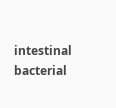intestinal bacterial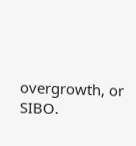overgrowth, or SIBO.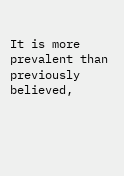It is more prevalent than previously believed,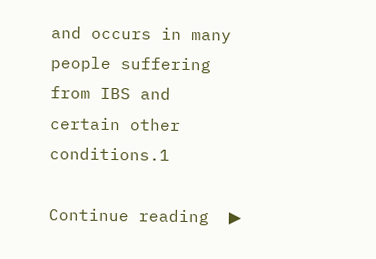and occurs in many people suffering from IBS and certain other conditions.1

Continue reading  ▶